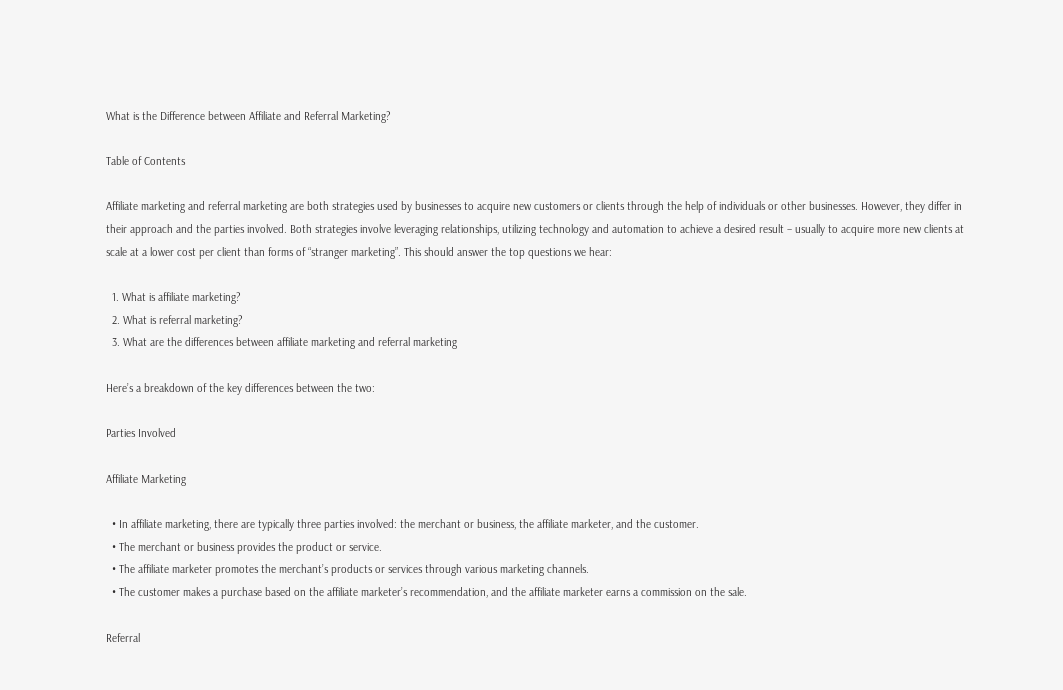What is the Difference between Affiliate and Referral Marketing?

Table of Contents

Affiliate marketing and referral marketing are both strategies used by businesses to acquire new customers or clients through the help of individuals or other businesses. However, they differ in their approach and the parties involved. Both strategies involve leveraging relationships, utilizing technology and automation to achieve a desired result – usually to acquire more new clients at scale at a lower cost per client than forms of “stranger marketing”. This should answer the top questions we hear:

  1. What is affiliate marketing?
  2. What is referral marketing?
  3. What are the differences between affiliate marketing and referral marketing

Here’s a breakdown of the key differences between the two:

Parties Involved

Affiliate Marketing

  • In affiliate marketing, there are typically three parties involved: the merchant or business, the affiliate marketer, and the customer.
  • The merchant or business provides the product or service.
  • The affiliate marketer promotes the merchant’s products or services through various marketing channels.
  • The customer makes a purchase based on the affiliate marketer’s recommendation, and the affiliate marketer earns a commission on the sale.

Referral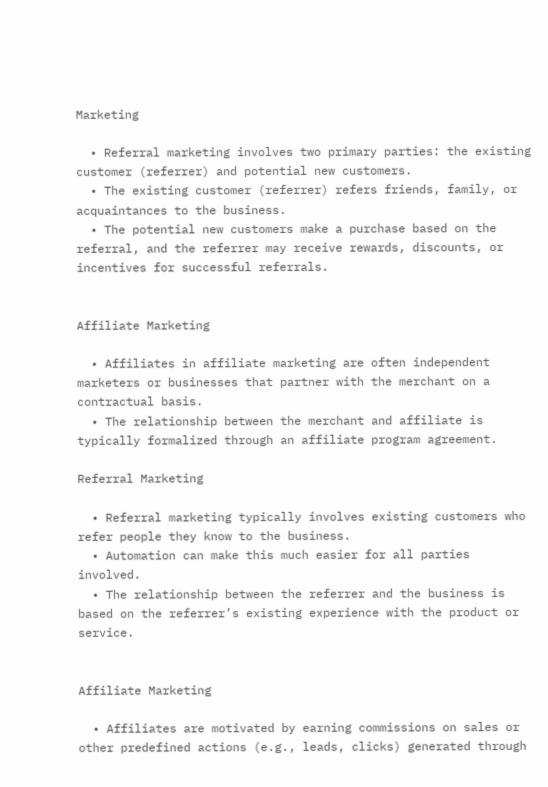Marketing

  • Referral marketing involves two primary parties: the existing customer (referrer) and potential new customers.
  • The existing customer (referrer) refers friends, family, or acquaintances to the business.
  • The potential new customers make a purchase based on the referral, and the referrer may receive rewards, discounts, or incentives for successful referrals.


Affiliate Marketing

  • Affiliates in affiliate marketing are often independent marketers or businesses that partner with the merchant on a contractual basis.
  • The relationship between the merchant and affiliate is typically formalized through an affiliate program agreement.

Referral Marketing

  • Referral marketing typically involves existing customers who refer people they know to the business.
  • Automation can make this much easier for all parties involved.
  • The relationship between the referrer and the business is based on the referrer’s existing experience with the product or service.


Affiliate Marketing

  • Affiliates are motivated by earning commissions on sales or other predefined actions (e.g., leads, clicks) generated through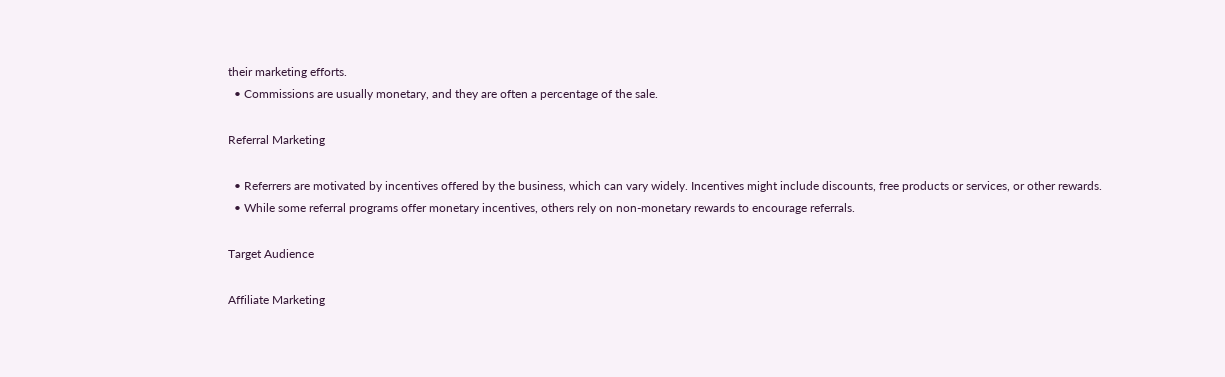their marketing efforts.
  • Commissions are usually monetary, and they are often a percentage of the sale.

Referral Marketing

  • Referrers are motivated by incentives offered by the business, which can vary widely. Incentives might include discounts, free products or services, or other rewards.
  • While some referral programs offer monetary incentives, others rely on non-monetary rewards to encourage referrals.

Target Audience

Affiliate Marketing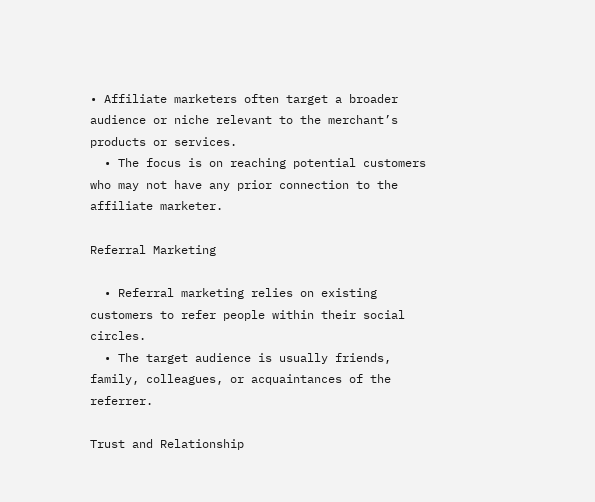• Affiliate marketers often target a broader audience or niche relevant to the merchant’s products or services.
  • The focus is on reaching potential customers who may not have any prior connection to the affiliate marketer.

Referral Marketing

  • Referral marketing relies on existing customers to refer people within their social circles.
  • The target audience is usually friends, family, colleagues, or acquaintances of the referrer.

Trust and Relationship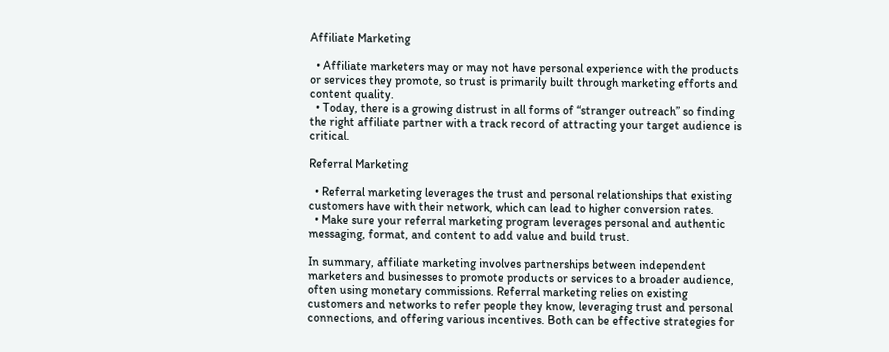Affiliate Marketing

  • Affiliate marketers may or may not have personal experience with the products or services they promote, so trust is primarily built through marketing efforts and content quality.
  • Today, there is a growing distrust in all forms of “stranger outreach” so finding the right affiliate partner with a track record of attracting your target audience is critical.

Referral Marketing

  • Referral marketing leverages the trust and personal relationships that existing customers have with their network, which can lead to higher conversion rates.
  • Make sure your referral marketing program leverages personal and authentic messaging, format, and content to add value and build trust.

In summary, affiliate marketing involves partnerships between independent marketers and businesses to promote products or services to a broader audience, often using monetary commissions. Referral marketing relies on existing customers and networks to refer people they know, leveraging trust and personal connections, and offering various incentives. Both can be effective strategies for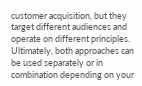customer acquisition, but they target different audiences and operate on different principles. Ultimately, both approaches can be used separately or in combination depending on your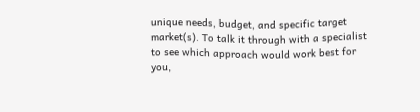unique needs, budget, and specific target market(s). To talk it through with a specialist to see which approach would work best for you,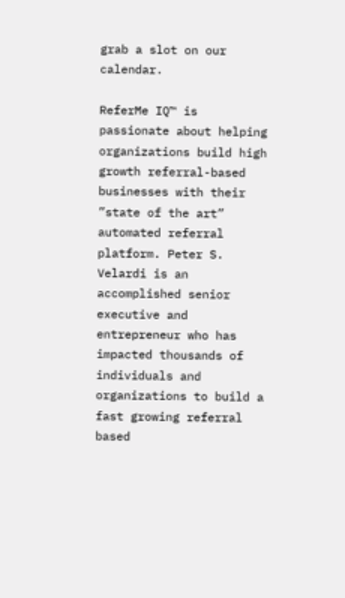grab a slot on our calendar.

ReferMe IQ™ is passionate about helping organizations build high growth referral-based businesses with their ”state of the art” automated referral platform. Peter S. Velardi is an accomplished senior executive and entrepreneur who has impacted thousands of individuals and organizations to build a fast growing referral based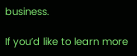business.

If you’d like to learn more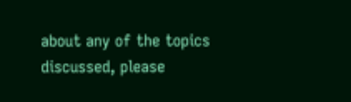about any of the topics discussed, please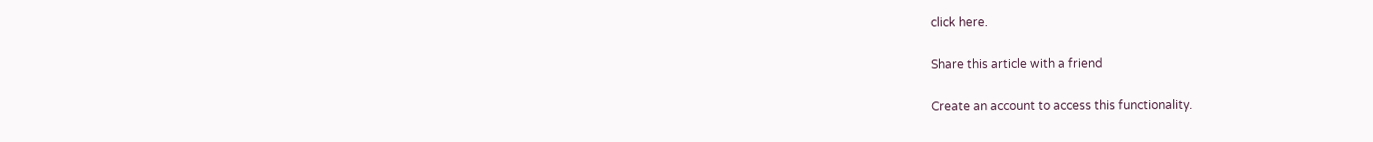click here.

Share this article with a friend

Create an account to access this functionality.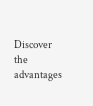Discover the advantages